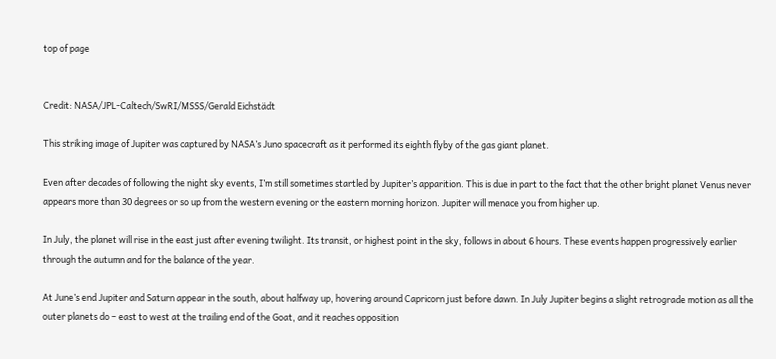top of page


Credit: NASA/JPL-Caltech/SwRI/MSSS/Gerald Eichstädt

This striking image of Jupiter was captured by NASA’s Juno spacecraft as it performed its eighth flyby of the gas giant planet.

Even after decades of following the night sky events, I’m still sometimes startled by Jupiter’s apparition. This is due in part to the fact that the other bright planet Venus never appears more than 30 degrees or so up from the western evening or the eastern morning horizon. Jupiter will menace you from higher up.

In July, the planet will rise in the east just after evening twilight. Its transit, or highest point in the sky, follows in about 6 hours. These events happen progressively earlier through the autumn and for the balance of the year.

At June’s end Jupiter and Saturn appear in the south, about halfway up, hovering around Capricorn just before dawn. In July Jupiter begins a slight retrograde motion as all the outer planets do – east to west at the trailing end of the Goat, and it reaches opposition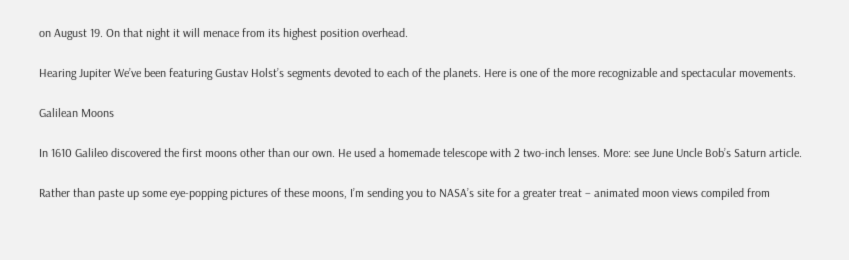on August 19. On that night it will menace from its highest position overhead.

Hearing Jupiter We’ve been featuring Gustav Holst’s segments devoted to each of the planets. Here is one of the more recognizable and spectacular movements.

Galilean Moons

In 1610 Galileo discovered the first moons other than our own. He used a homemade telescope with 2 two-inch lenses. More: see June Uncle Bob’s Saturn article.

Rather than paste up some eye-popping pictures of these moons, I’m sending you to NASA’s site for a greater treat – animated moon views compiled from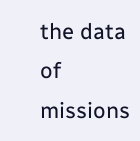the data of missions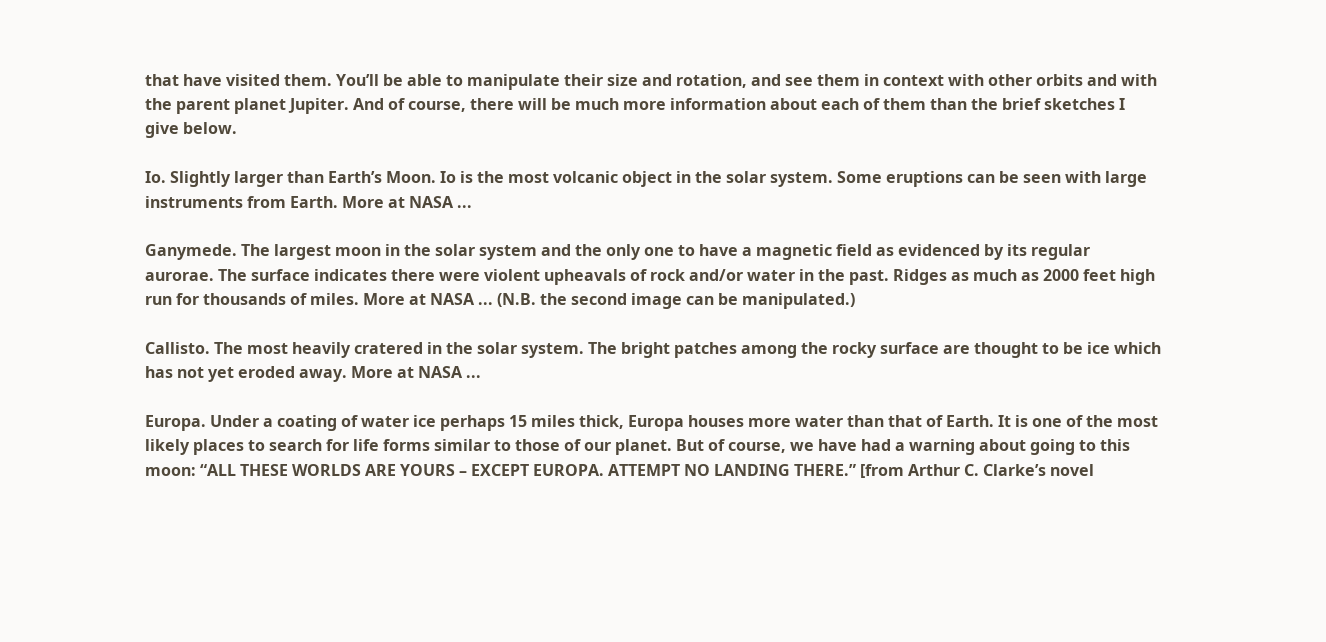that have visited them. You’ll be able to manipulate their size and rotation, and see them in context with other orbits and with the parent planet Jupiter. And of course, there will be much more information about each of them than the brief sketches I give below.

Io. Slightly larger than Earth’s Moon. Io is the most volcanic object in the solar system. Some eruptions can be seen with large instruments from Earth. More at NASA ...

Ganymede. The largest moon in the solar system and the only one to have a magnetic field as evidenced by its regular aurorae. The surface indicates there were violent upheavals of rock and/or water in the past. Ridges as much as 2000 feet high run for thousands of miles. More at NASA ... (N.B. the second image can be manipulated.)

Callisto. The most heavily cratered in the solar system. The bright patches among the rocky surface are thought to be ice which has not yet eroded away. More at NASA ...

Europa. Under a coating of water ice perhaps 15 miles thick, Europa houses more water than that of Earth. It is one of the most likely places to search for life forms similar to those of our planet. But of course, we have had a warning about going to this moon: “ALL THESE WORLDS ARE YOURS – EXCEPT EUROPA. ATTEMPT NO LANDING THERE.” [from Arthur C. Clarke’s novel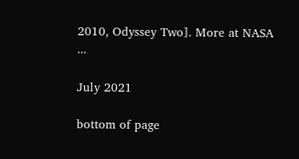2010, Odyssey Two]. More at NASA ...

July 2021

bottom of page